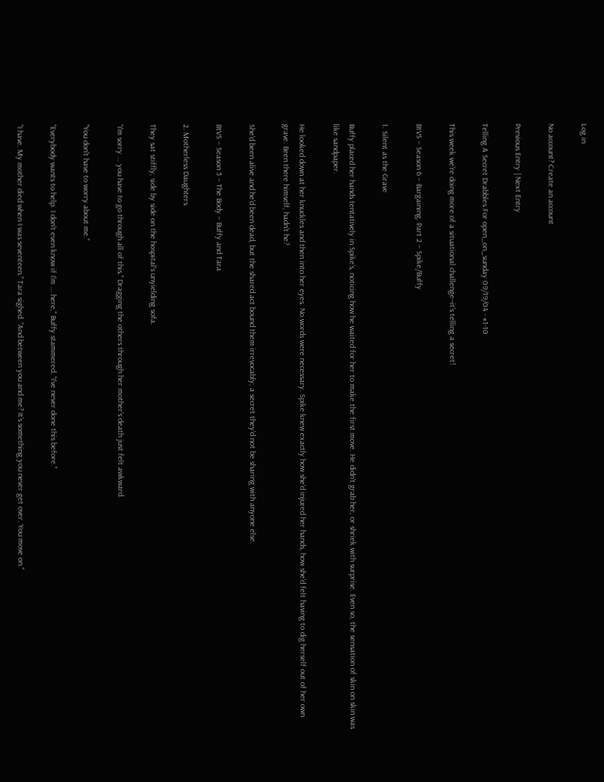Log in

No account? Create an account

Previous Entry | Next Entry

Telling A Secret Drabbles For open_on_sunday 09/19/04 - #1-10

This week we're doing more of a situational challenge--it's telling a secret!

BtVS – Season 6 – Bargaining, Part 2 – Spike/Buffy

1. Silent as the Grave

Buffy placed her hands tentatively in Spike’s, noticing how he waited for her to make the first move. He didn’t grab her, or shriek with surprise. Even so, the sensation of skin on skin was like sandpaper.

He looked down at her knuckles and then into her eyes. No words were necessary. Spike knew exactly how she’d injured her hands, how she’d felt having to dig herself out of her own grave. Been there himself, hadn’t he?

She’d been alive and he’d been dead, but the shared act bound them irrevocably; a secret they’d not be sharing with anyone else.

BtVS – Season 5 – The Body – Buffy and Tara

2. Motherless Daughters

They sat stiffly, side by side on the hospital’s unyielding sofa.

“I'm sorry ... you have to go through all of this.” Dragging the others through her mother’s death just felt awkward.

“You don't have to worry about me.”

“Everybody wants to help. I don't even know if I'm ... here,” Buffy stammered. “I've never done this before.”

“I have. My mother died when I was seventeen.” Tara sighed. “And between you and me? It’s something you never get over. You move on.”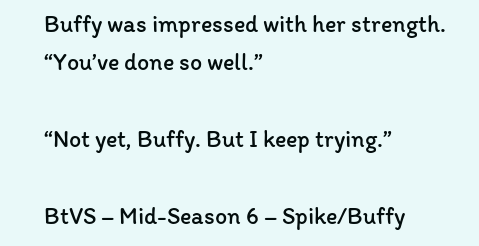Buffy was impressed with her strength. “You’ve done so well.”

“Not yet, Buffy. But I keep trying.”

BtVS – Mid-Season 6 – Spike/Buffy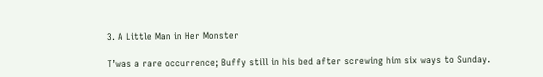3. A Little Man in Her Monster

T’was a rare occurrence; Buffy still in his bed after screwing him six ways to Sunday.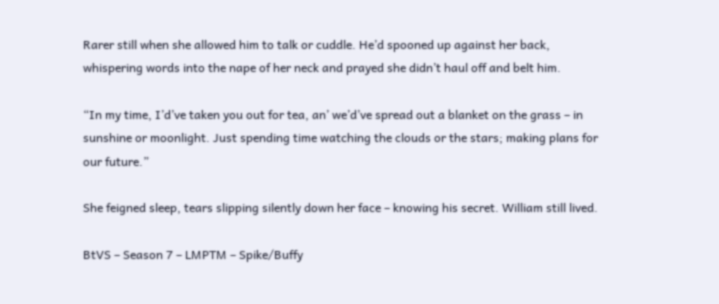Rarer still when she allowed him to talk or cuddle. He’d spooned up against her back, whispering words into the nape of her neck and prayed she didn’t haul off and belt him.

“In my time, I’d’ve taken you out for tea, an’ we’d’ve spread out a blanket on the grass – in sunshine or moonlight. Just spending time watching the clouds or the stars; making plans for our future.”

She feigned sleep, tears slipping silently down her face – knowing his secret. William still lived.

BtVS – Season 7 – LMPTM – Spike/Buffy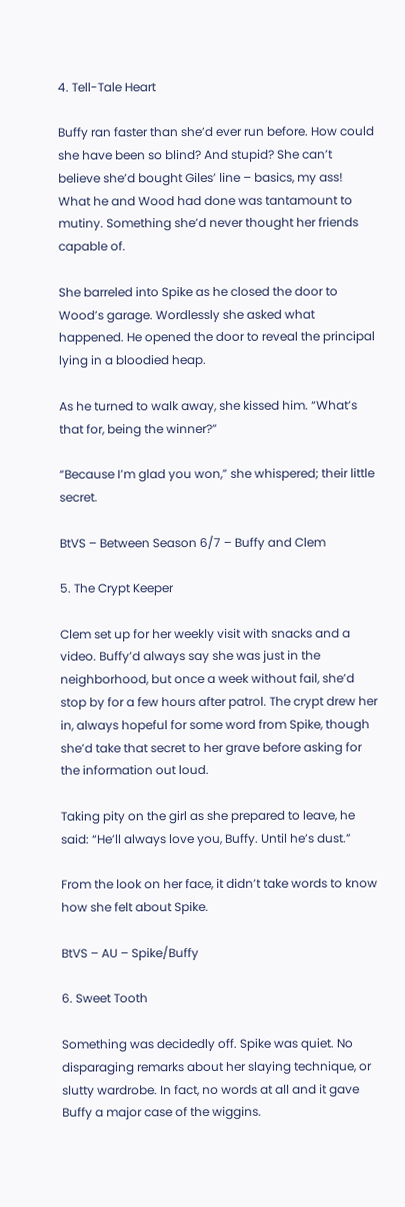4. Tell-Tale Heart

Buffy ran faster than she’d ever run before. How could she have been so blind? And stupid? She can’t believe she’d bought Giles’ line – basics, my ass! What he and Wood had done was tantamount to mutiny. Something she’d never thought her friends capable of.

She barreled into Spike as he closed the door to Wood’s garage. Wordlessly she asked what happened. He opened the door to reveal the principal lying in a bloodied heap.

As he turned to walk away, she kissed him. “What’s that for, being the winner?”

“Because I’m glad you won,” she whispered; their little secret.

BtVS – Between Season 6/7 – Buffy and Clem

5. The Crypt Keeper

Clem set up for her weekly visit with snacks and a video. Buffy’d always say she was just in the neighborhood, but once a week without fail, she’d stop by for a few hours after patrol. The crypt drew her in, always hopeful for some word from Spike, though she’d take that secret to her grave before asking for the information out loud.

Taking pity on the girl as she prepared to leave, he said: “He’ll always love you, Buffy. Until he’s dust.”

From the look on her face, it didn’t take words to know how she felt about Spike.

BtVS – AU – Spike/Buffy

6. Sweet Tooth

Something was decidedly off. Spike was quiet. No disparaging remarks about her slaying technique, or slutty wardrobe. In fact, no words at all and it gave Buffy a major case of the wiggins.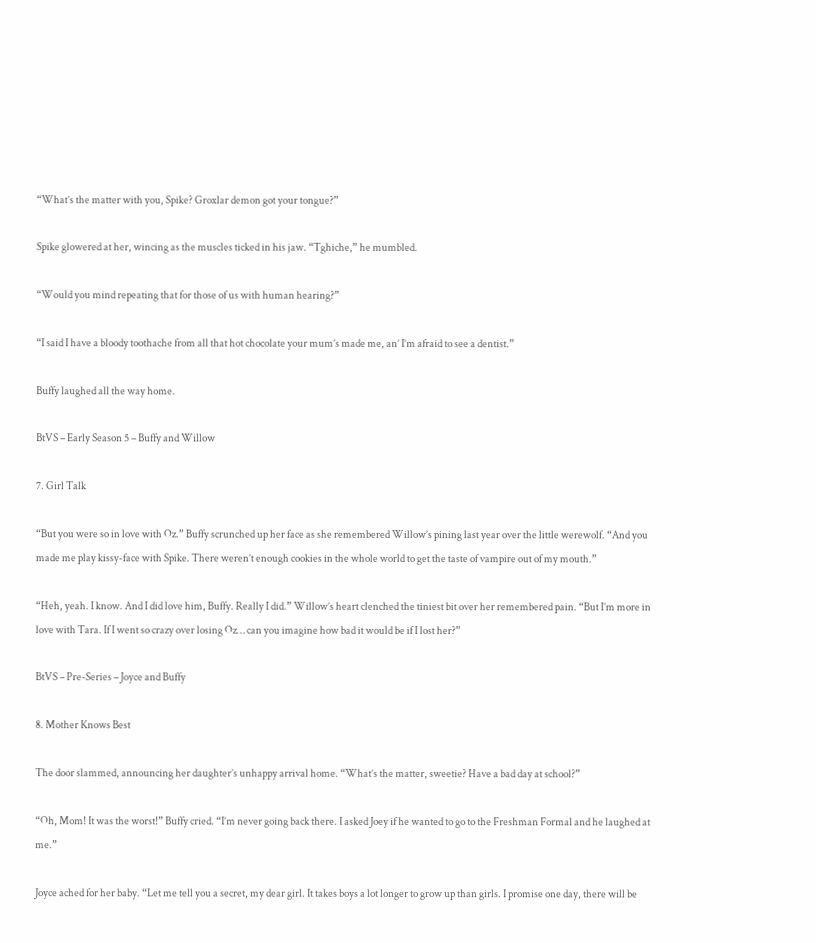“What’s the matter with you, Spike? Groxlar demon got your tongue?”

Spike glowered at her, wincing as the muscles ticked in his jaw. “Tghiche,” he mumbled.

“Would you mind repeating that for those of us with human hearing?”

“I said I have a bloody toothache from all that hot chocolate your mum’s made me, an’ I’m afraid to see a dentist.”

Buffy laughed all the way home.

BtVS – Early Season 5 – Buffy and Willow

7. Girl Talk

“But you were so in love with Oz.” Buffy scrunched up her face as she remembered Willow’s pining last year over the little werewolf. “And you made me play kissy-face with Spike. There weren’t enough cookies in the whole world to get the taste of vampire out of my mouth.”

“Heh, yeah. I know. And I did love him, Buffy. Really I did.” Willow’s heart clenched the tiniest bit over her remembered pain. “But I’m more in love with Tara. If I went so crazy over losing Oz… can you imagine how bad it would be if I lost her?”

BtVS – Pre-Series – Joyce and Buffy

8. Mother Knows Best

The door slammed, announcing her daughter’s unhappy arrival home. “What’s the matter, sweetie? Have a bad day at school?”

“Oh, Mom! It was the worst!” Buffy cried. “I’m never going back there. I asked Joey if he wanted to go to the Freshman Formal and he laughed at me.”

Joyce ached for her baby. “Let me tell you a secret, my dear girl. It takes boys a lot longer to grow up than girls. I promise one day, there will be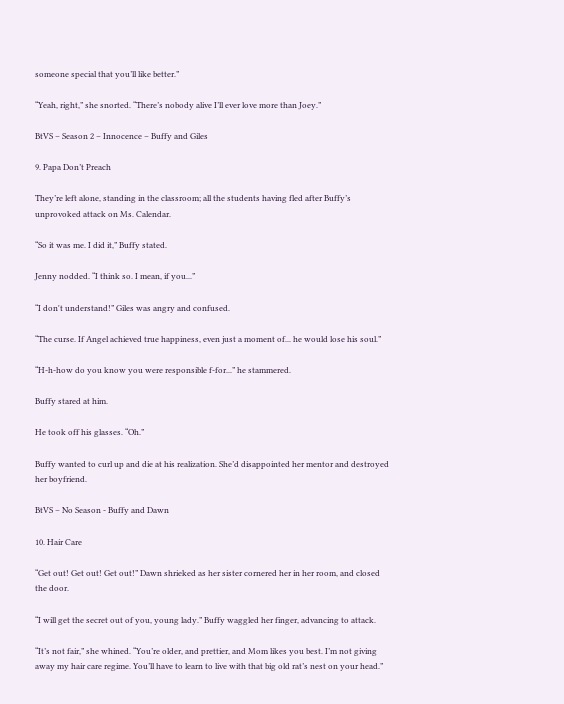someone special that you’ll like better.”

“Yeah, right,” she snorted. “There’s nobody alive I’ll ever love more than Joey.”

BtVS – Season 2 – Innocence – Buffy and Giles

9. Papa Don’t Preach

They’re left alone, standing in the classroom; all the students having fled after Buffy’s unprovoked attack on Ms. Calendar.

“So it was me. I did it,” Buffy stated.

Jenny nodded. “I think so. I mean, if you...”

“I don't understand!” Giles was angry and confused.

“The curse. If Angel achieved true happiness, even just a moment of... he would lose his soul.”

“H-h-how do you know you were responsible f-for...” he stammered.

Buffy stared at him.

He took off his glasses. “Oh.”

Buffy wanted to curl up and die at his realization. She’d disappointed her mentor and destroyed her boyfriend.

BtVS – No Season - Buffy and Dawn

10. Hair Care

“Get out! Get out! Get out!” Dawn shrieked as her sister cornered her in her room, and closed the door.

“I will get the secret out of you, young lady.” Buffy waggled her finger, advancing to attack.

“It’s not fair,” she whined. “You’re older, and prettier, and Mom likes you best. I’m not giving away my hair care regime. You’ll have to learn to live with that big old rat’s nest on your head.”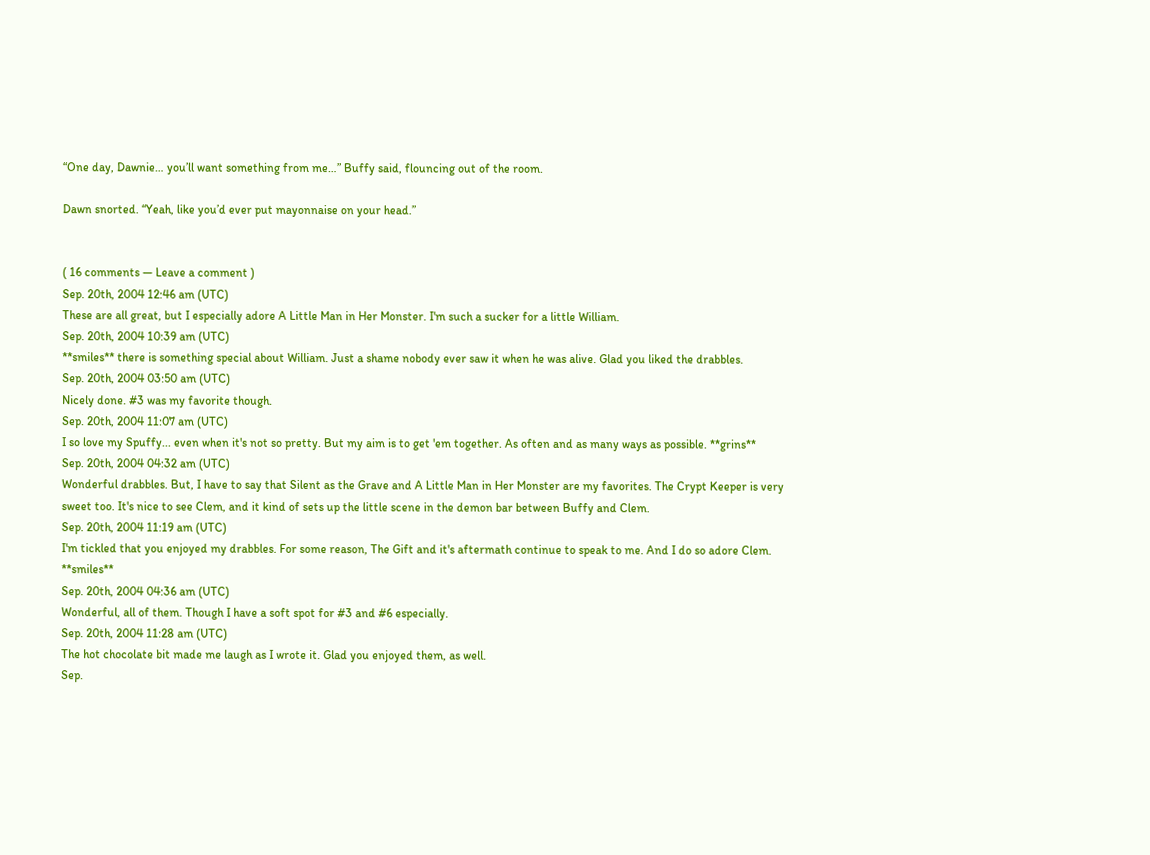“One day, Dawnie… you’ll want something from me…” Buffy said, flouncing out of the room.

Dawn snorted. “Yeah, like you’d ever put mayonnaise on your head.”


( 16 comments — Leave a comment )
Sep. 20th, 2004 12:46 am (UTC)
These are all great, but I especially adore A Little Man in Her Monster. I'm such a sucker for a little William.
Sep. 20th, 2004 10:39 am (UTC)
**smiles** there is something special about William. Just a shame nobody ever saw it when he was alive. Glad you liked the drabbles.
Sep. 20th, 2004 03:50 am (UTC)
Nicely done. #3 was my favorite though.
Sep. 20th, 2004 11:07 am (UTC)
I so love my Spuffy... even when it's not so pretty. But my aim is to get 'em together. As often and as many ways as possible. **grins**
Sep. 20th, 2004 04:32 am (UTC)
Wonderful drabbles. But, I have to say that Silent as the Grave and A Little Man in Her Monster are my favorites. The Crypt Keeper is very sweet too. It's nice to see Clem, and it kind of sets up the little scene in the demon bar between Buffy and Clem.
Sep. 20th, 2004 11:19 am (UTC)
I'm tickled that you enjoyed my drabbles. For some reason, The Gift and it's aftermath continue to speak to me. And I do so adore Clem. **smiles**
Sep. 20th, 2004 04:36 am (UTC)
Wonderful, all of them. Though I have a soft spot for #3 and #6 especially.
Sep. 20th, 2004 11:28 am (UTC)
The hot chocolate bit made me laugh as I wrote it. Glad you enjoyed them, as well.
Sep.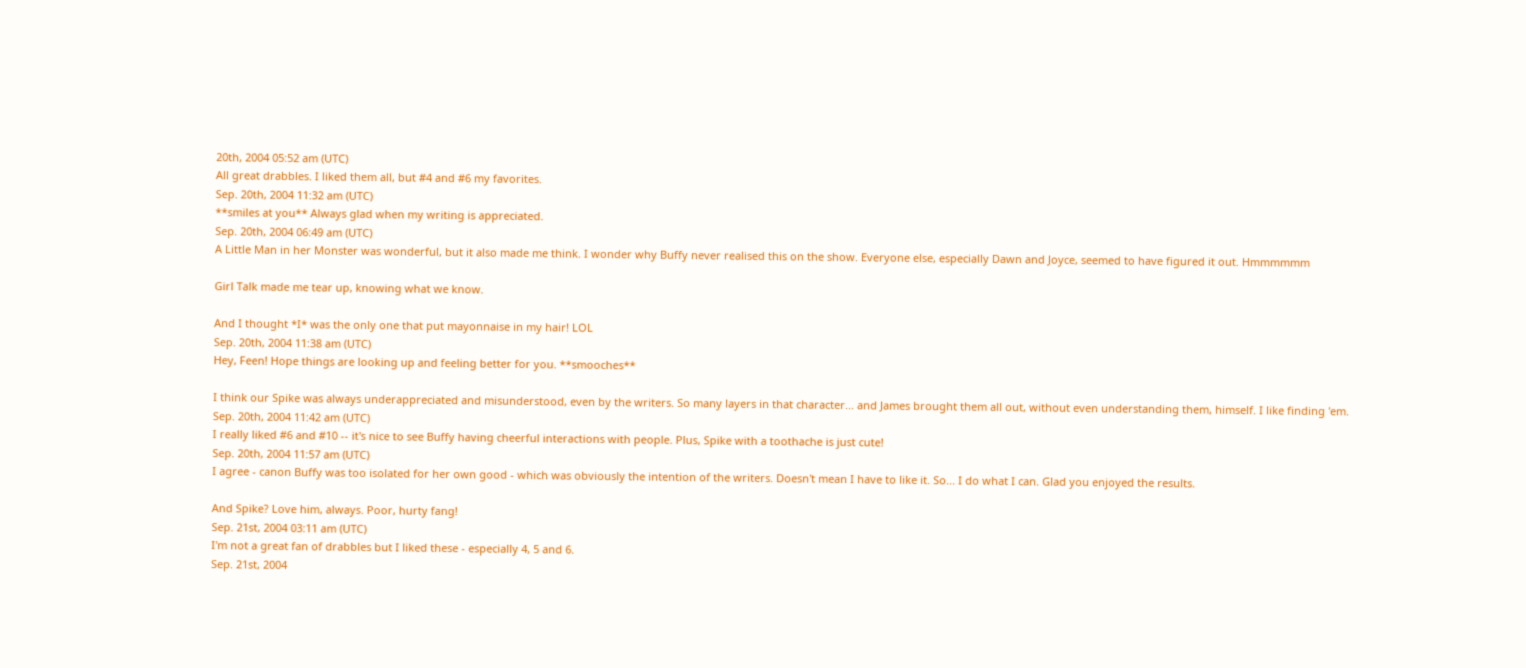20th, 2004 05:52 am (UTC)
All great drabbles. I liked them all, but #4 and #6 my favorites.
Sep. 20th, 2004 11:32 am (UTC)
**smiles at you** Always glad when my writing is appreciated.
Sep. 20th, 2004 06:49 am (UTC)
A Little Man in her Monster was wonderful, but it also made me think. I wonder why Buffy never realised this on the show. Everyone else, especially Dawn and Joyce, seemed to have figured it out. Hmmmmmm

Girl Talk made me tear up, knowing what we know.

And I thought *I* was the only one that put mayonnaise in my hair! LOL
Sep. 20th, 2004 11:38 am (UTC)
Hey, Feen! Hope things are looking up and feeling better for you. **smooches**

I think our Spike was always underappreciated and misunderstood, even by the writers. So many layers in that character... and James brought them all out, without even understanding them, himself. I like finding 'em.
Sep. 20th, 2004 11:42 am (UTC)
I really liked #6 and #10 -- it's nice to see Buffy having cheerful interactions with people. Plus, Spike with a toothache is just cute!
Sep. 20th, 2004 11:57 am (UTC)
I agree - canon Buffy was too isolated for her own good - which was obviously the intention of the writers. Doesn't mean I have to like it. So... I do what I can. Glad you enjoyed the results.

And Spike? Love him, always. Poor, hurty fang!
Sep. 21st, 2004 03:11 am (UTC)
I'm not a great fan of drabbles but I liked these - especially 4, 5 and 6.
Sep. 21st, 2004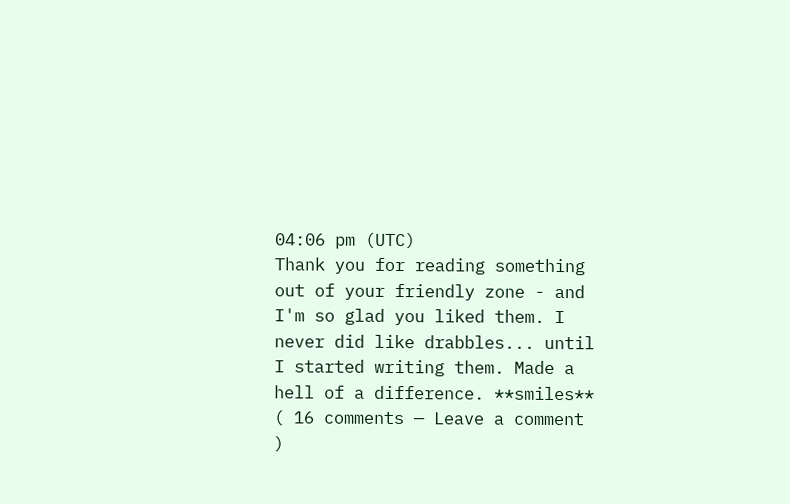04:06 pm (UTC)
Thank you for reading something out of your friendly zone - and I'm so glad you liked them. I never did like drabbles... until I started writing them. Made a hell of a difference. **smiles**
( 16 comments — Leave a comment )